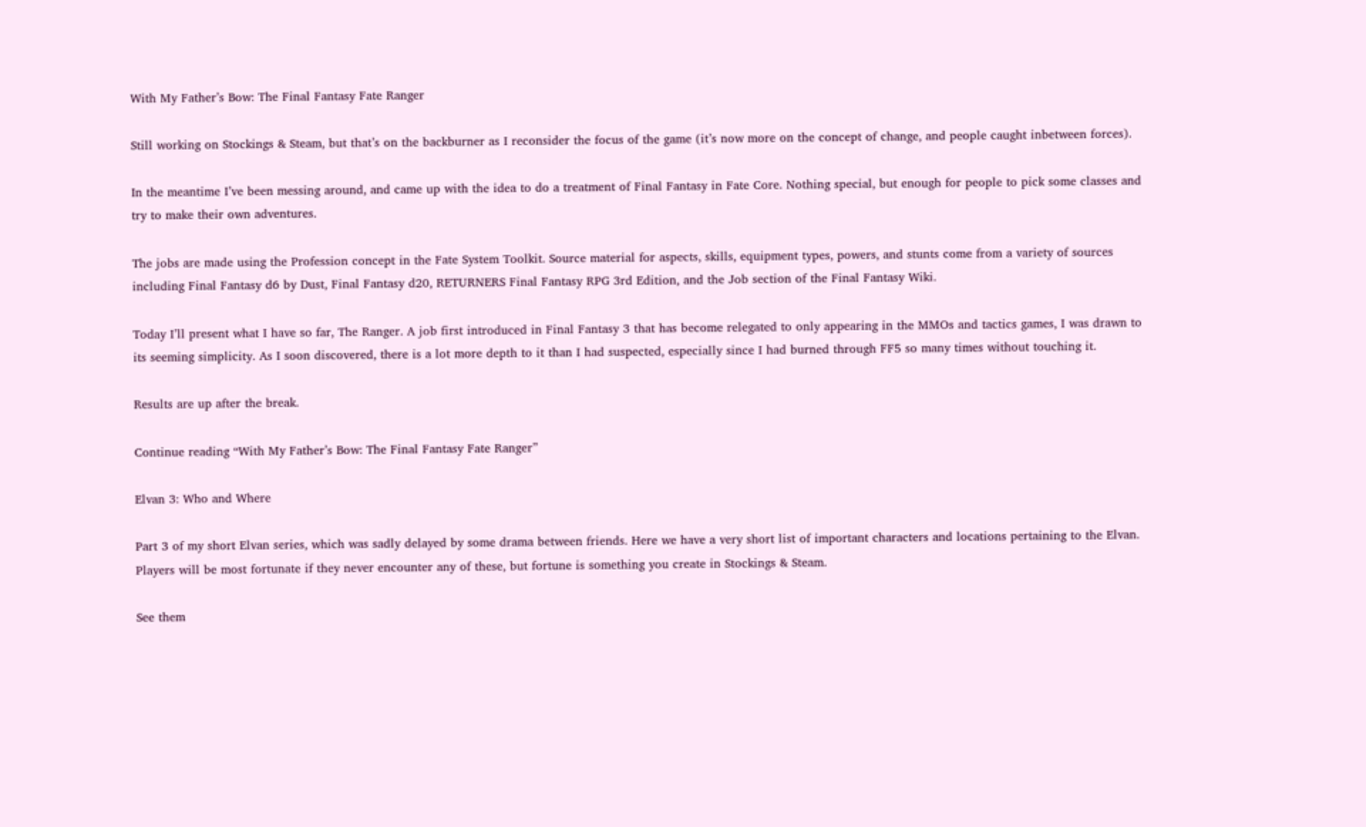With My Father’s Bow: The Final Fantasy Fate Ranger

Still working on Stockings & Steam, but that’s on the backburner as I reconsider the focus of the game (it’s now more on the concept of change, and people caught inbetween forces).

In the meantime I’ve been messing around, and came up with the idea to do a treatment of Final Fantasy in Fate Core. Nothing special, but enough for people to pick some classes and try to make their own adventures.

The jobs are made using the Profession concept in the Fate System Toolkit. Source material for aspects, skills, equipment types, powers, and stunts come from a variety of sources including Final Fantasy d6 by Dust, Final Fantasy d20, RETURNERS Final Fantasy RPG 3rd Edition, and the Job section of the Final Fantasy Wiki.

Today I’ll present what I have so far, The Ranger. A job first introduced in Final Fantasy 3 that has become relegated to only appearing in the MMOs and tactics games, I was drawn to its seeming simplicity. As I soon discovered, there is a lot more depth to it than I had suspected, especially since I had burned through FF5 so many times without touching it.

Results are up after the break.

Continue reading “With My Father’s Bow: The Final Fantasy Fate Ranger”

Elvan 3: Who and Where

Part 3 of my short Elvan series, which was sadly delayed by some drama between friends. Here we have a very short list of important characters and locations pertaining to the Elvan. Players will be most fortunate if they never encounter any of these, but fortune is something you create in Stockings & Steam.

See them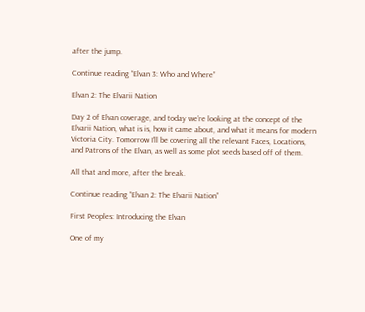after the jump.

Continue reading “Elvan 3: Who and Where”

Elvan 2: The Elvarii Nation

Day 2 of Elvan coverage, and today we’re looking at the concept of the Elvarii Nation, what is is, how it came about, and what it means for modern Victoria City. Tomorrow I’ll be covering all the relevant Faces, Locations, and Patrons of the Elvan, as well as some plot seeds based off of them.

All that and more, after the break.

Continue reading “Elvan 2: The Elvarii Nation”

First Peoples: Introducing the Elvan

One of my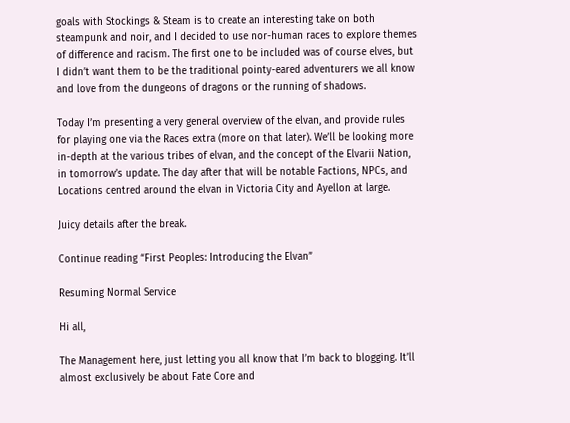goals with Stockings & Steam is to create an interesting take on both steampunk and noir, and I decided to use nor-human races to explore themes of difference and racism. The first one to be included was of course elves, but I didn’t want them to be the traditional pointy-eared adventurers we all know and love from the dungeons of dragons or the running of shadows.

Today I’m presenting a very general overview of the elvan, and provide rules for playing one via the Races extra (more on that later). We’ll be looking more in-depth at the various tribes of elvan, and the concept of the Elvarii Nation, in tomorrow’s update. The day after that will be notable Factions, NPCs, and Locations centred around the elvan in Victoria City and Ayellon at large.

Juicy details after the break.

Continue reading “First Peoples: Introducing the Elvan”

Resuming Normal Service

Hi all,

The Management here, just letting you all know that I’m back to blogging. It’ll almost exclusively be about Fate Core and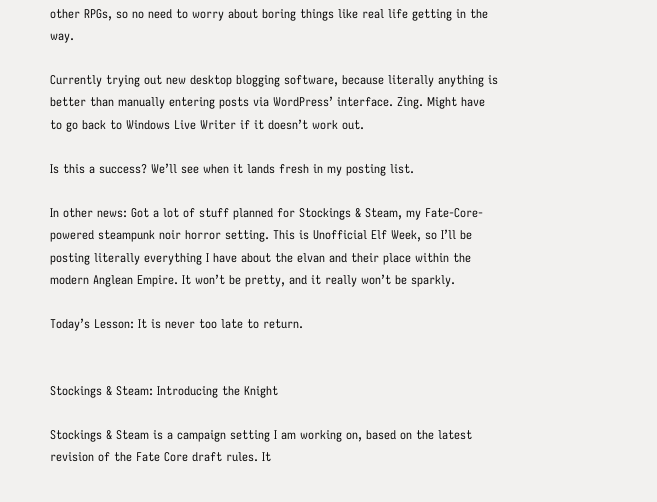other RPGs, so no need to worry about boring things like real life getting in the way.

Currently trying out new desktop blogging software, because literally anything is better than manually entering posts via WordPress’ interface. Zing. Might have to go back to Windows Live Writer if it doesn’t work out.

Is this a success? We’ll see when it lands fresh in my posting list.

In other news: Got a lot of stuff planned for Stockings & Steam, my Fate-Core-powered steampunk noir horror setting. This is Unofficial Elf Week, so I’ll be posting literally everything I have about the elvan and their place within the modern Anglean Empire. It won’t be pretty, and it really won’t be sparkly.

Today’s Lesson: It is never too late to return.


Stockings & Steam: Introducing the Knight

Stockings & Steam is a campaign setting I am working on, based on the latest revision of the Fate Core draft rules. It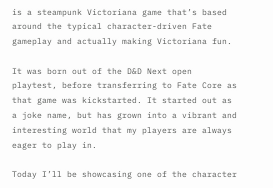is a steampunk Victoriana game that’s based around the typical character-driven Fate gameplay and actually making Victoriana fun.

It was born out of the D&D Next open playtest, before transferring to Fate Core as that game was kickstarted. It started out as a joke name, but has grown into a vibrant and interesting world that my players are always eager to play in.

Today I’ll be showcasing one of the character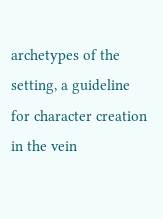archetypes of the setting, a guideline for character creation in the vein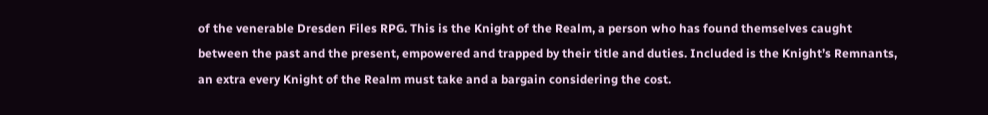of the venerable Dresden Files RPG. This is the Knight of the Realm, a person who has found themselves caught between the past and the present, empowered and trapped by their title and duties. Included is the Knight’s Remnants, an extra every Knight of the Realm must take and a bargain considering the cost.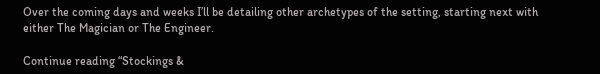Over the coming days and weeks I’ll be detailing other archetypes of the setting, starting next with either The Magician or The Engineer.

Continue reading “Stockings &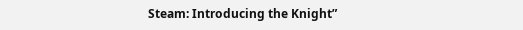Steam: Introducing the Knight”